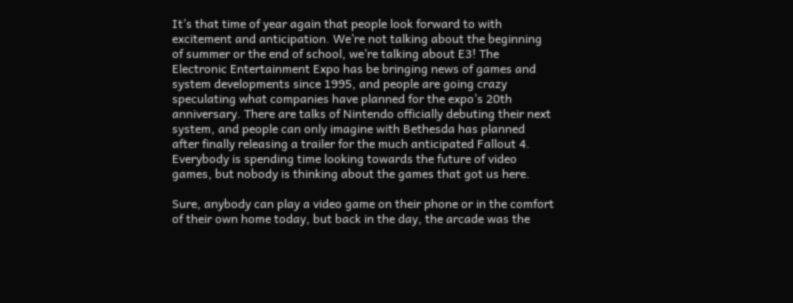It’s that time of year again that people look forward to with excitement and anticipation. We’re not talking about the beginning of summer or the end of school, we’re talking about E3! The Electronic Entertainment Expo has be bringing news of games and system developments since 1995, and people are going crazy speculating what companies have planned for the expo’s 20th anniversary. There are talks of Nintendo officially debuting their next system, and people can only imagine with Bethesda has planned after finally releasing a trailer for the much anticipated Fallout 4. Everybody is spending time looking towards the future of video games, but nobody is thinking about the games that got us here.

Sure, anybody can play a video game on their phone or in the comfort of their own home today, but back in the day, the arcade was the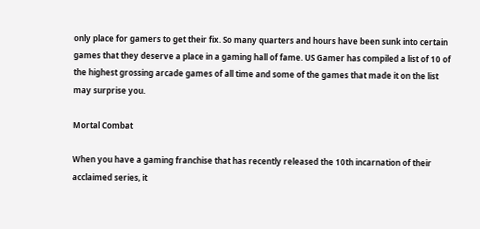only place for gamers to get their fix. So many quarters and hours have been sunk into certain games that they deserve a place in a gaming hall of fame. US Gamer has compiled a list of 10 of the highest grossing arcade games of all time and some of the games that made it on the list may surprise you.

Mortal Combat

When you have a gaming franchise that has recently released the 10th incarnation of their acclaimed series, it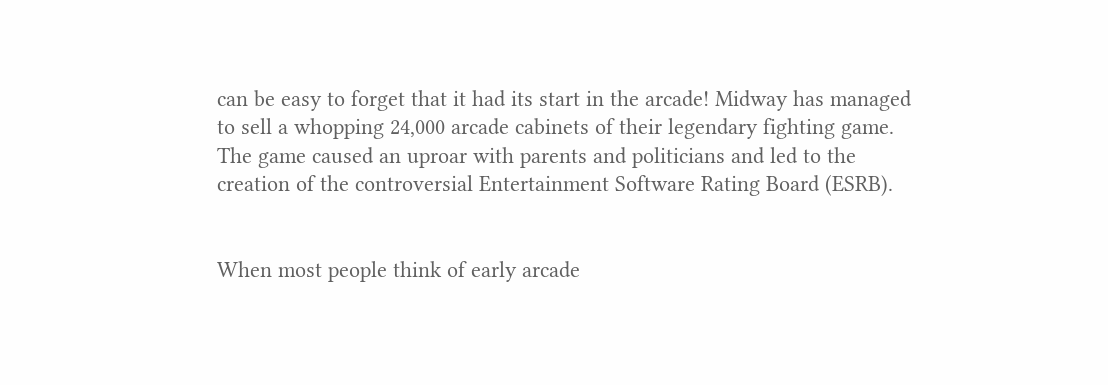can be easy to forget that it had its start in the arcade! Midway has managed to sell a whopping 24,000 arcade cabinets of their legendary fighting game. The game caused an uproar with parents and politicians and led to the creation of the controversial Entertainment Software Rating Board (ESRB).


When most people think of early arcade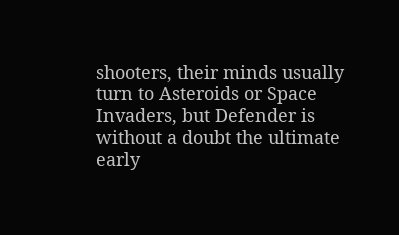shooters, their minds usually turn to Asteroids or Space Invaders, but Defender is without a doubt the ultimate early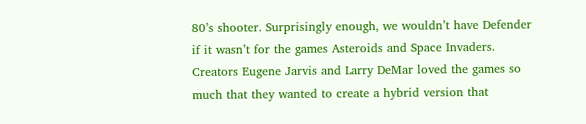80’s shooter. Surprisingly enough, we wouldn’t have Defender if it wasn’t for the games Asteroids and Space Invaders. Creators Eugene Jarvis and Larry DeMar loved the games so much that they wanted to create a hybrid version that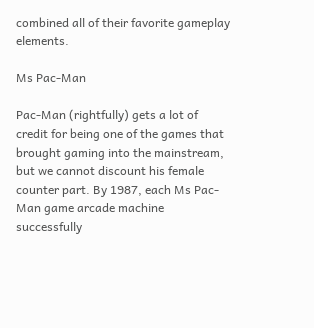combined all of their favorite gameplay elements.

Ms Pac-Man

Pac-Man (rightfully) gets a lot of credit for being one of the games that brought gaming into the mainstream, but we cannot discount his female counter part. By 1987, each Ms Pac-Man game arcade machine successfully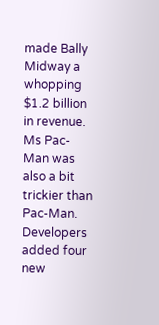made Bally Midway a whopping $1.2 billion in revenue. Ms Pac-Man was also a bit trickier than Pac-Man. Developers added four new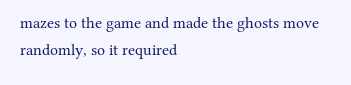mazes to the game and made the ghosts move randomly, so it required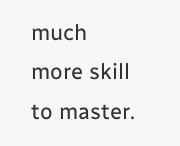much more skill to master.